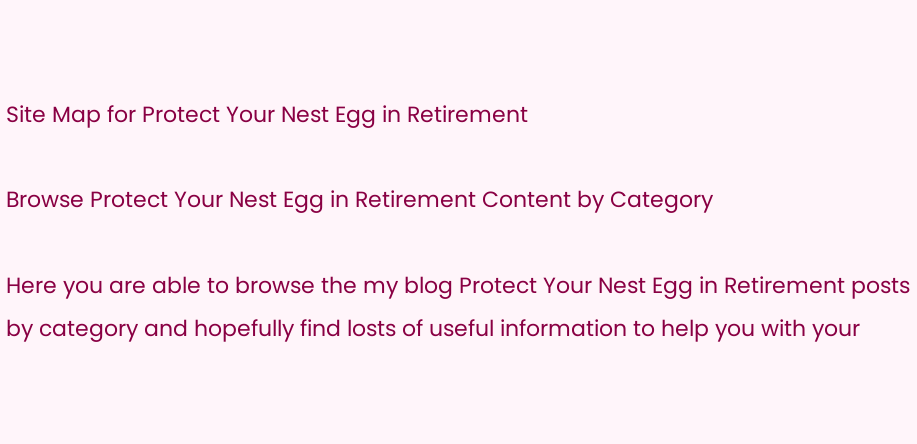Site Map for Protect Your Nest Egg in Retirement

Browse Protect Your Nest Egg in Retirement Content by Category

Here you are able to browse the my blog Protect Your Nest Egg in Retirement posts by category and hopefully find losts of useful information to help you with your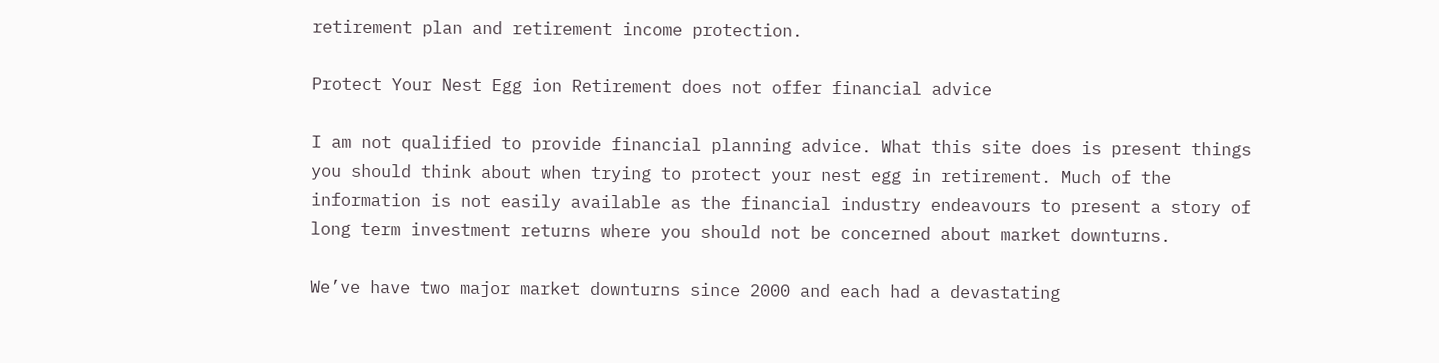retirement plan and retirement income protection.

Protect Your Nest Egg ion Retirement does not offer financial advice

I am not qualified to provide financial planning advice. What this site does is present things you should think about when trying to protect your nest egg in retirement. Much of the information is not easily available as the financial industry endeavours to present a story of long term investment returns where you should not be concerned about market downturns.

We’ve have two major market downturns since 2000 and each had a devastating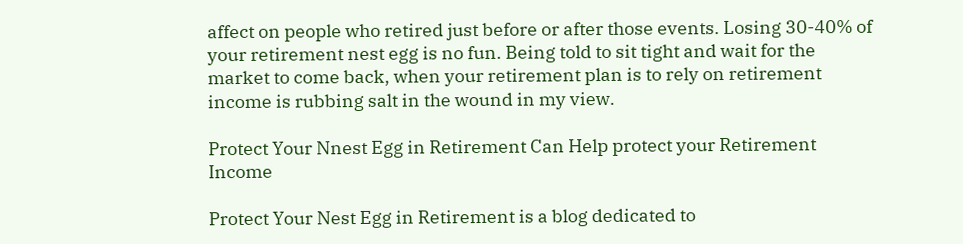affect on people who retired just before or after those events. Losing 30-40% of your retirement nest egg is no fun. Being told to sit tight and wait for the market to come back, when your retirement plan is to rely on retirement income is rubbing salt in the wound in my view.

Protect Your Nnest Egg in Retirement Can Help protect your Retirement Income

Protect Your Nest Egg in Retirement is a blog dedicated to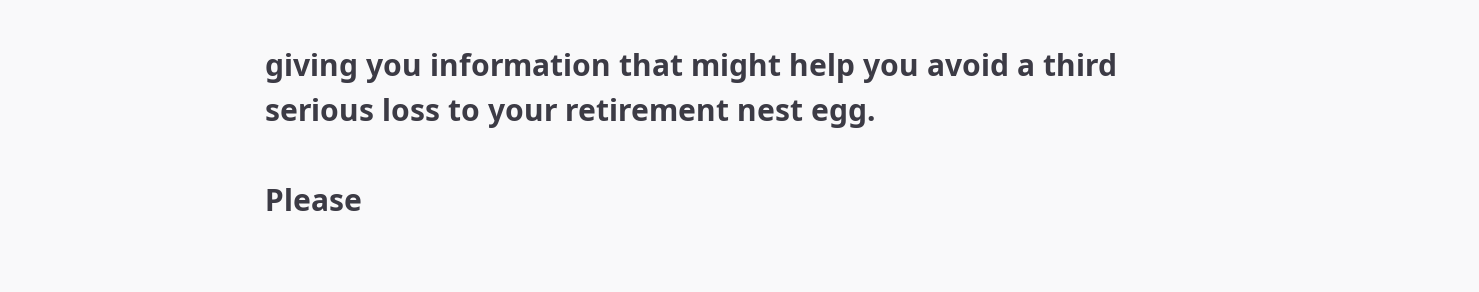giving you information that might help you avoid a third serious loss to your retirement nest egg.

Please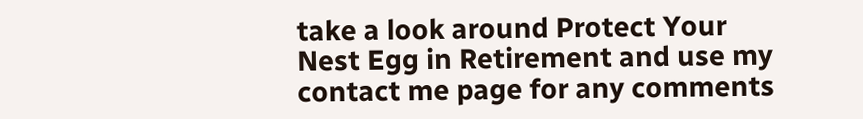take a look around Protect Your Nest Egg in Retirement and use my contact me page for any comments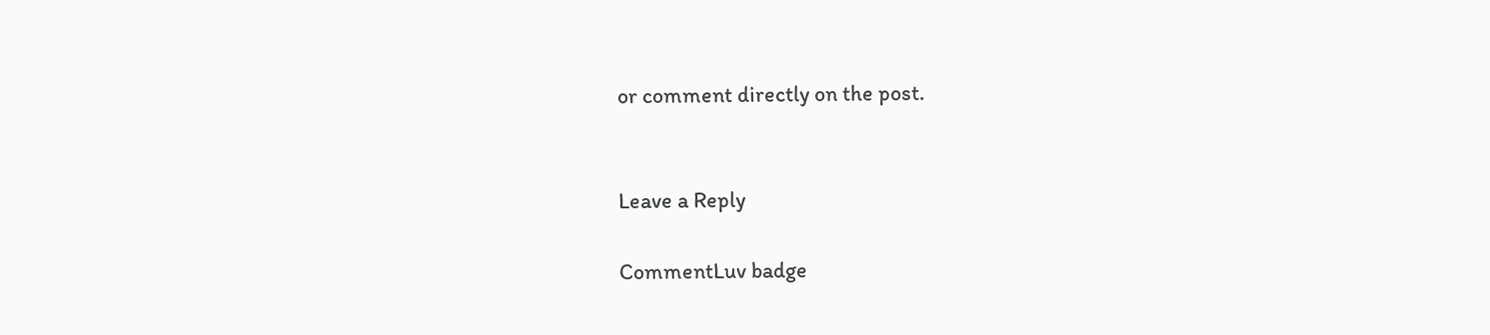or comment directly on the post.


Leave a Reply

CommentLuv badge